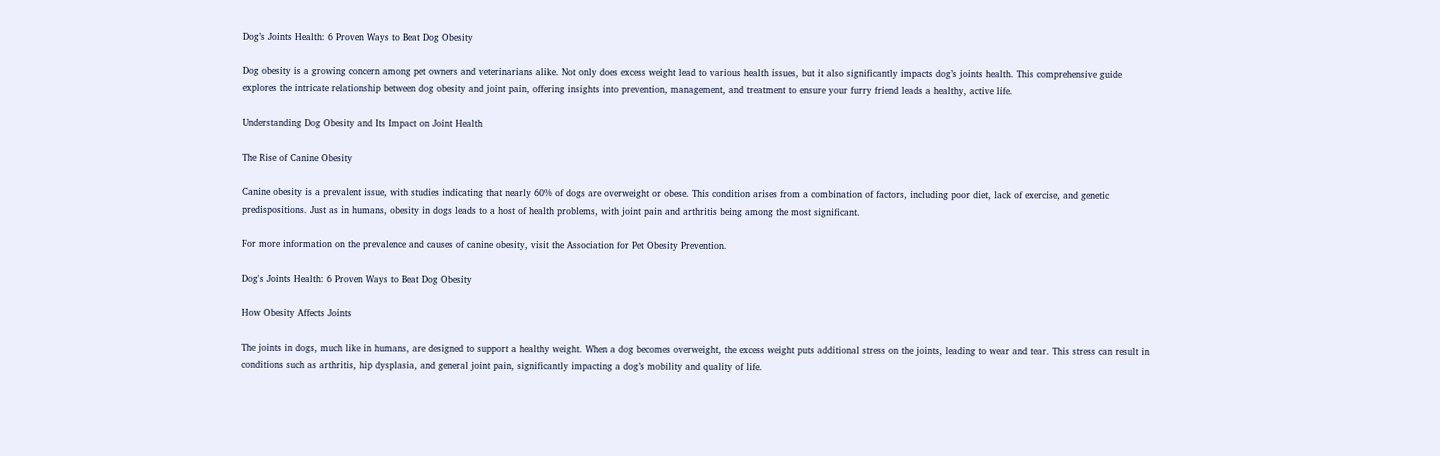Dog’s Joints Health: 6 Proven Ways to Beat Dog Obesity

Dog obesity is a growing concern among pet owners and veterinarians alike. Not only does excess weight lead to various health issues, but it also significantly impacts dog’s joints health. This comprehensive guide explores the intricate relationship between dog obesity and joint pain, offering insights into prevention, management, and treatment to ensure your furry friend leads a healthy, active life.

Understanding Dog Obesity and Its Impact on Joint Health

The Rise of Canine Obesity

Canine obesity is a prevalent issue, with studies indicating that nearly 60% of dogs are overweight or obese. This condition arises from a combination of factors, including poor diet, lack of exercise, and genetic predispositions. Just as in humans, obesity in dogs leads to a host of health problems, with joint pain and arthritis being among the most significant.

For more information on the prevalence and causes of canine obesity, visit the Association for Pet Obesity Prevention.

Dog's Joints Health: 6 Proven Ways to Beat Dog Obesity

How Obesity Affects Joints

The joints in dogs, much like in humans, are designed to support a healthy weight. When a dog becomes overweight, the excess weight puts additional stress on the joints, leading to wear and tear. This stress can result in conditions such as arthritis, hip dysplasia, and general joint pain, significantly impacting a dog’s mobility and quality of life.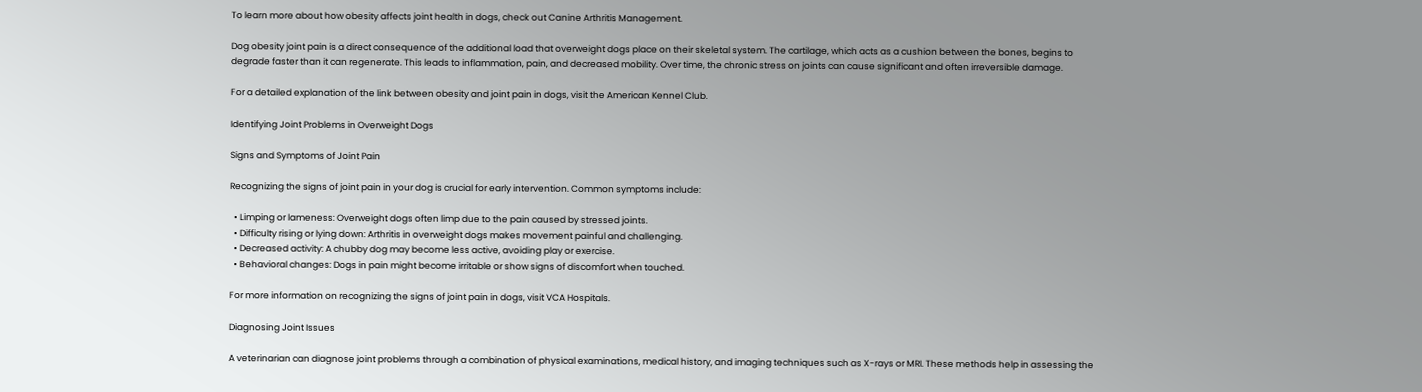To learn more about how obesity affects joint health in dogs, check out Canine Arthritis Management.

Dog obesity joint pain is a direct consequence of the additional load that overweight dogs place on their skeletal system. The cartilage, which acts as a cushion between the bones, begins to degrade faster than it can regenerate. This leads to inflammation, pain, and decreased mobility. Over time, the chronic stress on joints can cause significant and often irreversible damage.

For a detailed explanation of the link between obesity and joint pain in dogs, visit the American Kennel Club.

Identifying Joint Problems in Overweight Dogs

Signs and Symptoms of Joint Pain

Recognizing the signs of joint pain in your dog is crucial for early intervention. Common symptoms include:

  • Limping or lameness: Overweight dogs often limp due to the pain caused by stressed joints.
  • Difficulty rising or lying down: Arthritis in overweight dogs makes movement painful and challenging.
  • Decreased activity: A chubby dog may become less active, avoiding play or exercise.
  • Behavioral changes: Dogs in pain might become irritable or show signs of discomfort when touched.

For more information on recognizing the signs of joint pain in dogs, visit VCA Hospitals.

Diagnosing Joint Issues

A veterinarian can diagnose joint problems through a combination of physical examinations, medical history, and imaging techniques such as X-rays or MRI. These methods help in assessing the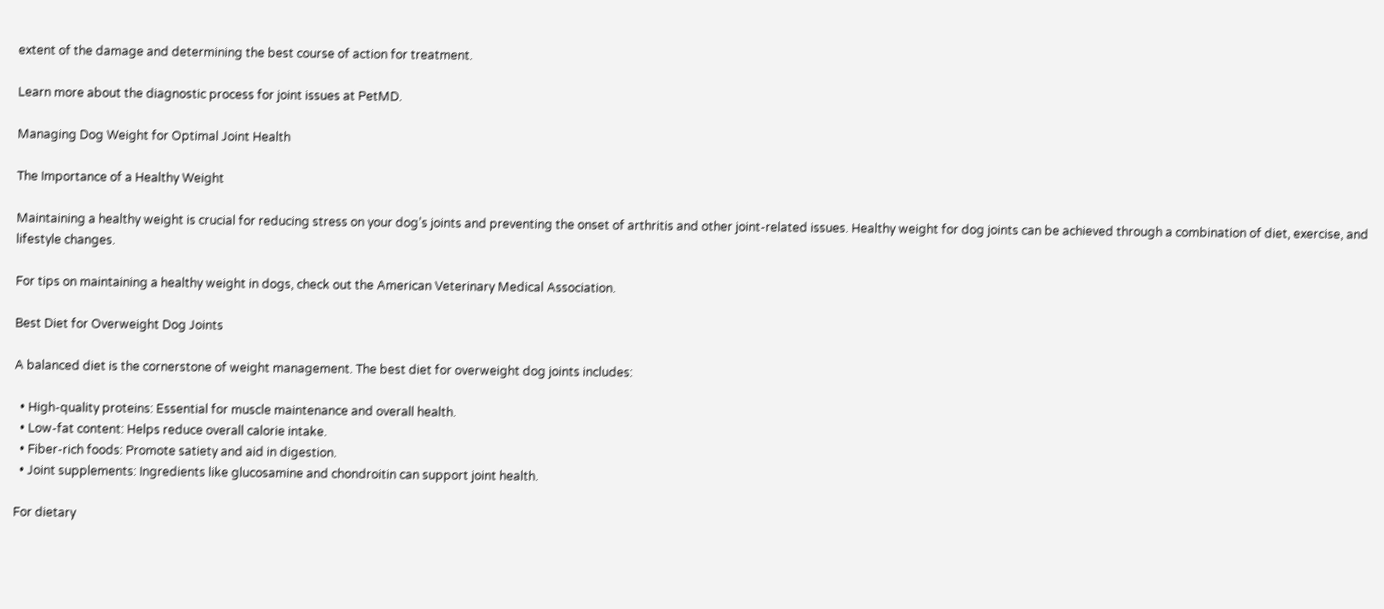extent of the damage and determining the best course of action for treatment.

Learn more about the diagnostic process for joint issues at PetMD.

Managing Dog Weight for Optimal Joint Health

The Importance of a Healthy Weight

Maintaining a healthy weight is crucial for reducing stress on your dog’s joints and preventing the onset of arthritis and other joint-related issues. Healthy weight for dog joints can be achieved through a combination of diet, exercise, and lifestyle changes.

For tips on maintaining a healthy weight in dogs, check out the American Veterinary Medical Association.

Best Diet for Overweight Dog Joints

A balanced diet is the cornerstone of weight management. The best diet for overweight dog joints includes:

  • High-quality proteins: Essential for muscle maintenance and overall health.
  • Low-fat content: Helps reduce overall calorie intake.
  • Fiber-rich foods: Promote satiety and aid in digestion.
  • Joint supplements: Ingredients like glucosamine and chondroitin can support joint health.

For dietary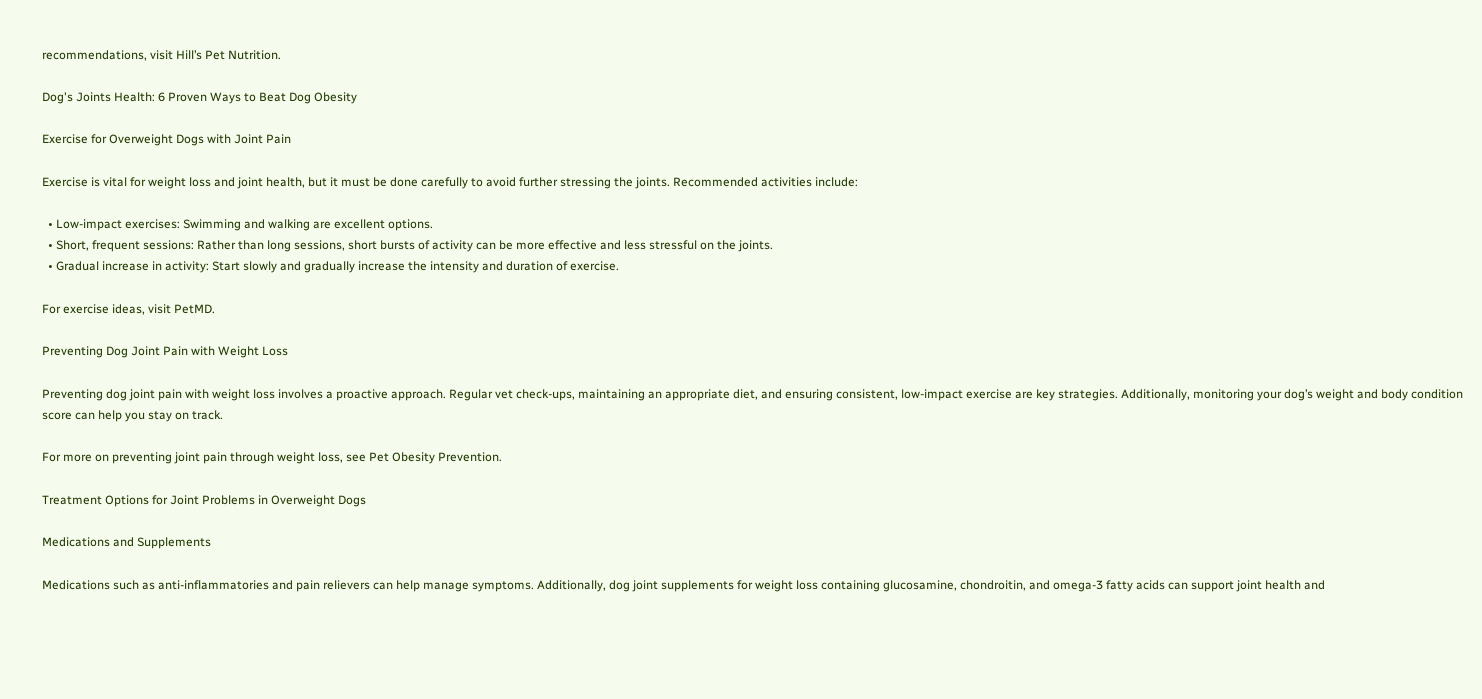recommendations, visit Hill’s Pet Nutrition.

Dog's Joints Health: 6 Proven Ways to Beat Dog Obesity

Exercise for Overweight Dogs with Joint Pain

Exercise is vital for weight loss and joint health, but it must be done carefully to avoid further stressing the joints. Recommended activities include:

  • Low-impact exercises: Swimming and walking are excellent options.
  • Short, frequent sessions: Rather than long sessions, short bursts of activity can be more effective and less stressful on the joints.
  • Gradual increase in activity: Start slowly and gradually increase the intensity and duration of exercise.

For exercise ideas, visit PetMD.

Preventing Dog Joint Pain with Weight Loss

Preventing dog joint pain with weight loss involves a proactive approach. Regular vet check-ups, maintaining an appropriate diet, and ensuring consistent, low-impact exercise are key strategies. Additionally, monitoring your dog’s weight and body condition score can help you stay on track.

For more on preventing joint pain through weight loss, see Pet Obesity Prevention.

Treatment Options for Joint Problems in Overweight Dogs

Medications and Supplements

Medications such as anti-inflammatories and pain relievers can help manage symptoms. Additionally, dog joint supplements for weight loss containing glucosamine, chondroitin, and omega-3 fatty acids can support joint health and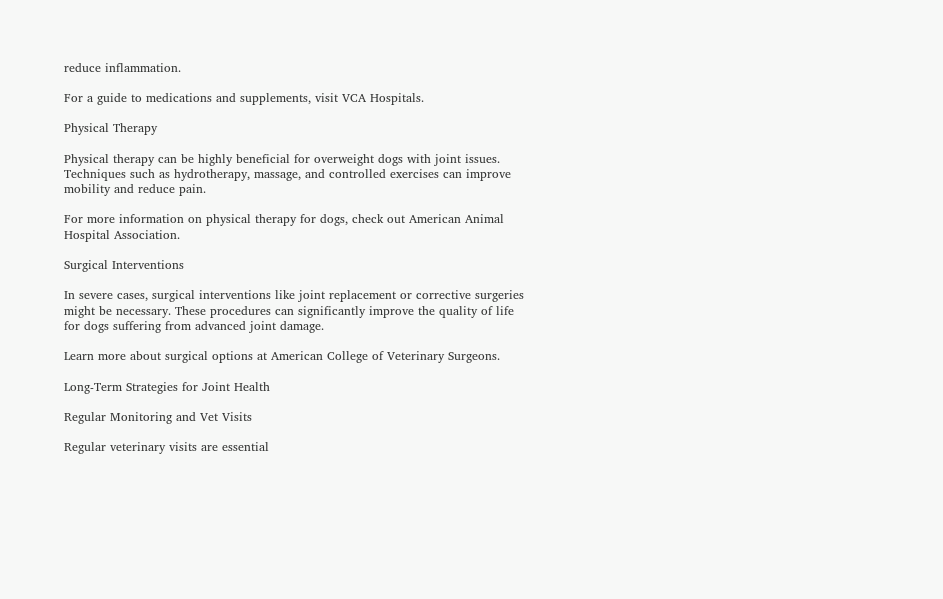reduce inflammation.

For a guide to medications and supplements, visit VCA Hospitals.

Physical Therapy

Physical therapy can be highly beneficial for overweight dogs with joint issues. Techniques such as hydrotherapy, massage, and controlled exercises can improve mobility and reduce pain.

For more information on physical therapy for dogs, check out American Animal Hospital Association.

Surgical Interventions

In severe cases, surgical interventions like joint replacement or corrective surgeries might be necessary. These procedures can significantly improve the quality of life for dogs suffering from advanced joint damage.

Learn more about surgical options at American College of Veterinary Surgeons.

Long-Term Strategies for Joint Health

Regular Monitoring and Vet Visits

Regular veterinary visits are essential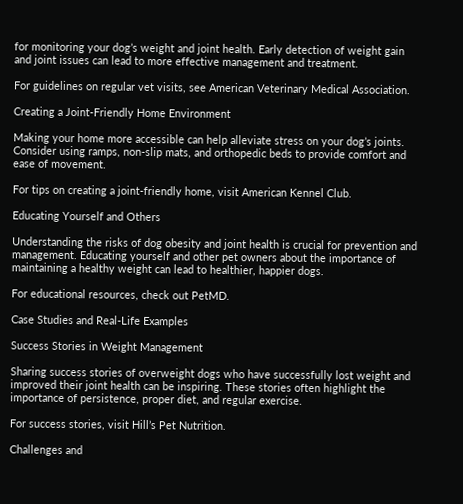for monitoring your dog’s weight and joint health. Early detection of weight gain and joint issues can lead to more effective management and treatment.

For guidelines on regular vet visits, see American Veterinary Medical Association.

Creating a Joint-Friendly Home Environment

Making your home more accessible can help alleviate stress on your dog’s joints. Consider using ramps, non-slip mats, and orthopedic beds to provide comfort and ease of movement.

For tips on creating a joint-friendly home, visit American Kennel Club.

Educating Yourself and Others

Understanding the risks of dog obesity and joint health is crucial for prevention and management. Educating yourself and other pet owners about the importance of maintaining a healthy weight can lead to healthier, happier dogs.

For educational resources, check out PetMD.

Case Studies and Real-Life Examples

Success Stories in Weight Management

Sharing success stories of overweight dogs who have successfully lost weight and improved their joint health can be inspiring. These stories often highlight the importance of persistence, proper diet, and regular exercise.

For success stories, visit Hill’s Pet Nutrition.

Challenges and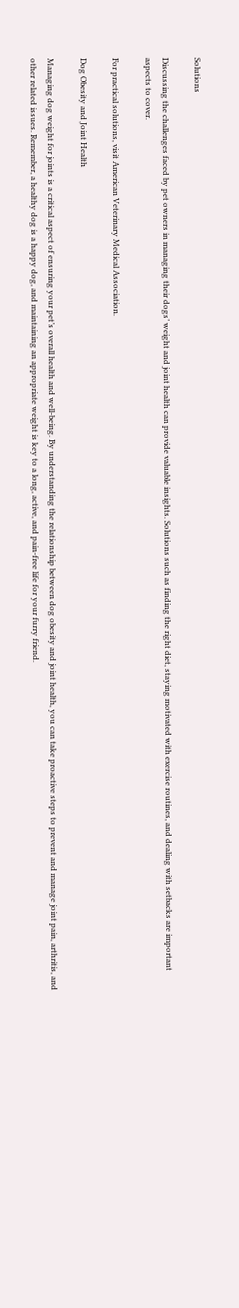Solutions

Discussing the challenges faced by pet owners in managing their dogs’ weight and joint health can provide valuable insights. Solutions such as finding the right diet, staying motivated with exercise routines, and dealing with setbacks are important aspects to cover.

For practical solutions, visit American Veterinary Medical Association.

Dog Obesity and Joint Health

Managing dog weight for joints is a critical aspect of ensuring your pet’s overall health and well-being. By understanding the relationship between dog obesity and joint health, you can take proactive steps to prevent and manage joint pain, arthritis, and other related issues. Remember, a healthy dog is a happy dog, and maintaining an appropriate weight is key to a long, active, and pain-free life for your furry friend.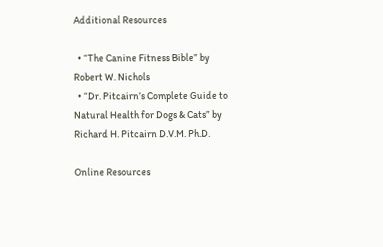Additional Resources

  • “The Canine Fitness Bible” by Robert W. Nichols
  • “Dr. Pitcairn’s Complete Guide to Natural Health for Dogs & Cats” by Richard H. Pitcairn D.V.M. Ph.D.

Online Resources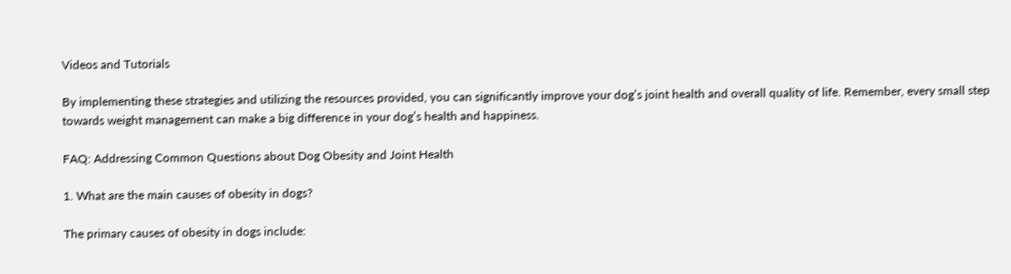Videos and Tutorials

By implementing these strategies and utilizing the resources provided, you can significantly improve your dog’s joint health and overall quality of life. Remember, every small step towards weight management can make a big difference in your dog’s health and happiness.

FAQ: Addressing Common Questions about Dog Obesity and Joint Health

1. What are the main causes of obesity in dogs?

The primary causes of obesity in dogs include: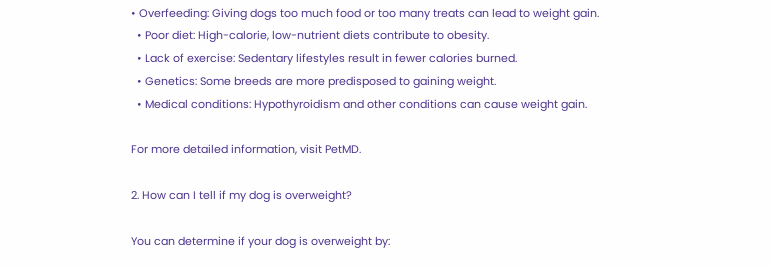• Overfeeding: Giving dogs too much food or too many treats can lead to weight gain.
  • Poor diet: High-calorie, low-nutrient diets contribute to obesity.
  • Lack of exercise: Sedentary lifestyles result in fewer calories burned.
  • Genetics: Some breeds are more predisposed to gaining weight.
  • Medical conditions: Hypothyroidism and other conditions can cause weight gain.

For more detailed information, visit PetMD.

2. How can I tell if my dog is overweight?

You can determine if your dog is overweight by: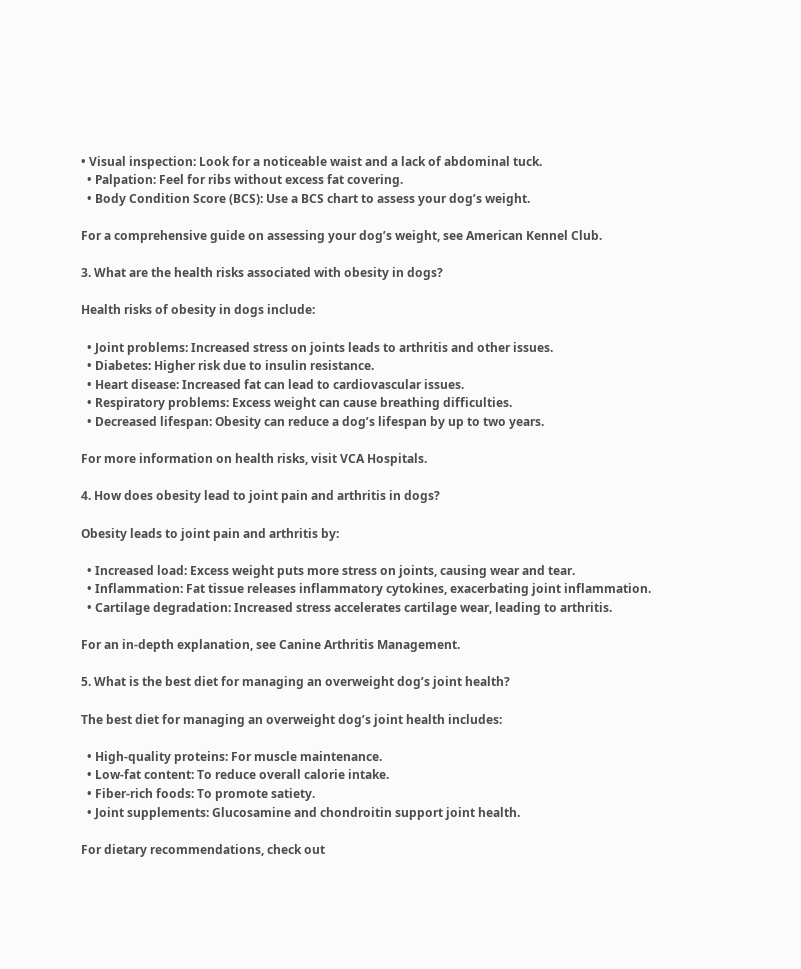• Visual inspection: Look for a noticeable waist and a lack of abdominal tuck.
  • Palpation: Feel for ribs without excess fat covering.
  • Body Condition Score (BCS): Use a BCS chart to assess your dog’s weight.

For a comprehensive guide on assessing your dog’s weight, see American Kennel Club.

3. What are the health risks associated with obesity in dogs?

Health risks of obesity in dogs include:

  • Joint problems: Increased stress on joints leads to arthritis and other issues.
  • Diabetes: Higher risk due to insulin resistance.
  • Heart disease: Increased fat can lead to cardiovascular issues.
  • Respiratory problems: Excess weight can cause breathing difficulties.
  • Decreased lifespan: Obesity can reduce a dog’s lifespan by up to two years.

For more information on health risks, visit VCA Hospitals.

4. How does obesity lead to joint pain and arthritis in dogs?

Obesity leads to joint pain and arthritis by:

  • Increased load: Excess weight puts more stress on joints, causing wear and tear.
  • Inflammation: Fat tissue releases inflammatory cytokines, exacerbating joint inflammation.
  • Cartilage degradation: Increased stress accelerates cartilage wear, leading to arthritis.

For an in-depth explanation, see Canine Arthritis Management.

5. What is the best diet for managing an overweight dog’s joint health?

The best diet for managing an overweight dog’s joint health includes:

  • High-quality proteins: For muscle maintenance.
  • Low-fat content: To reduce overall calorie intake.
  • Fiber-rich foods: To promote satiety.
  • Joint supplements: Glucosamine and chondroitin support joint health.

For dietary recommendations, check out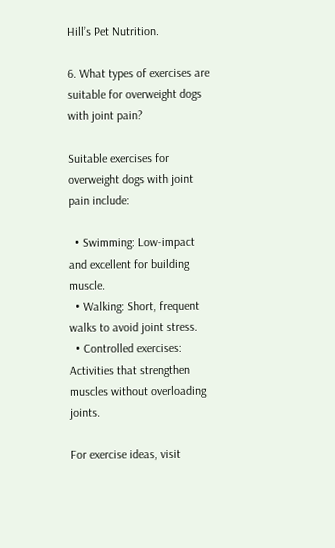Hill’s Pet Nutrition.

6. What types of exercises are suitable for overweight dogs with joint pain?

Suitable exercises for overweight dogs with joint pain include:

  • Swimming: Low-impact and excellent for building muscle.
  • Walking: Short, frequent walks to avoid joint stress.
  • Controlled exercises: Activities that strengthen muscles without overloading joints.

For exercise ideas, visit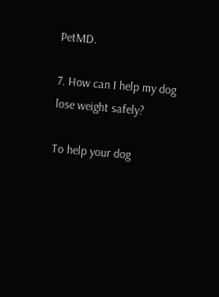PetMD.

7. How can I help my dog lose weight safely?

To help your dog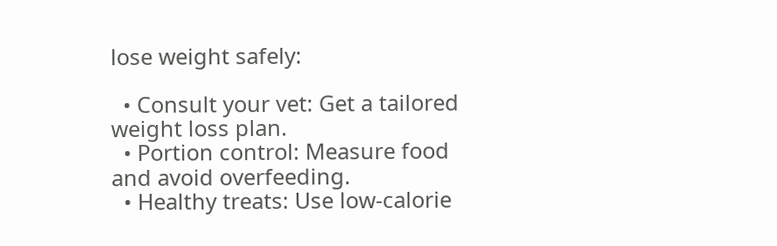lose weight safely:

  • Consult your vet: Get a tailored weight loss plan.
  • Portion control: Measure food and avoid overfeeding.
  • Healthy treats: Use low-calorie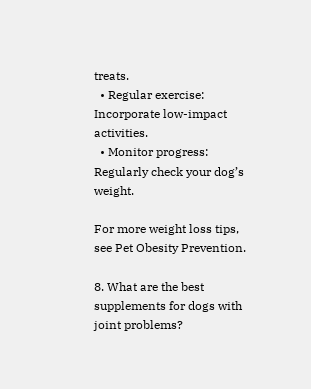treats.
  • Regular exercise: Incorporate low-impact activities.
  • Monitor progress: Regularly check your dog’s weight.

For more weight loss tips, see Pet Obesity Prevention.

8. What are the best supplements for dogs with joint problems?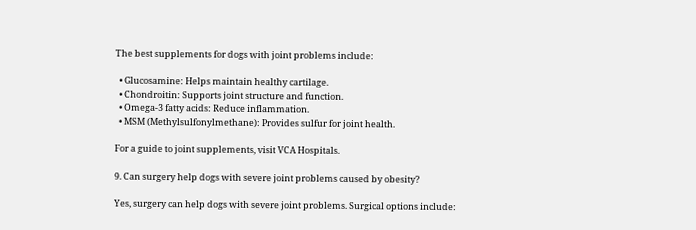The best supplements for dogs with joint problems include:

  • Glucosamine: Helps maintain healthy cartilage.
  • Chondroitin: Supports joint structure and function.
  • Omega-3 fatty acids: Reduce inflammation.
  • MSM (Methylsulfonylmethane): Provides sulfur for joint health.

For a guide to joint supplements, visit VCA Hospitals.

9. Can surgery help dogs with severe joint problems caused by obesity?

Yes, surgery can help dogs with severe joint problems. Surgical options include: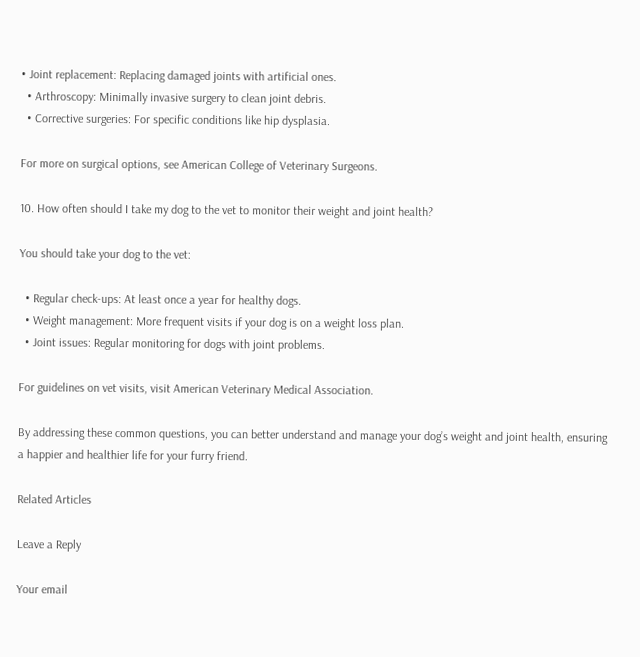• Joint replacement: Replacing damaged joints with artificial ones.
  • Arthroscopy: Minimally invasive surgery to clean joint debris.
  • Corrective surgeries: For specific conditions like hip dysplasia.

For more on surgical options, see American College of Veterinary Surgeons.

10. How often should I take my dog to the vet to monitor their weight and joint health?

You should take your dog to the vet:

  • Regular check-ups: At least once a year for healthy dogs.
  • Weight management: More frequent visits if your dog is on a weight loss plan.
  • Joint issues: Regular monitoring for dogs with joint problems.

For guidelines on vet visits, visit American Veterinary Medical Association.

By addressing these common questions, you can better understand and manage your dog’s weight and joint health, ensuring a happier and healthier life for your furry friend.

Related Articles

Leave a Reply

Your email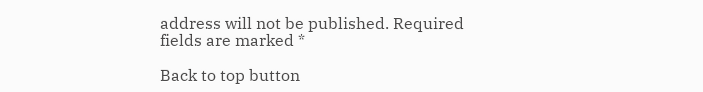address will not be published. Required fields are marked *

Back to top button